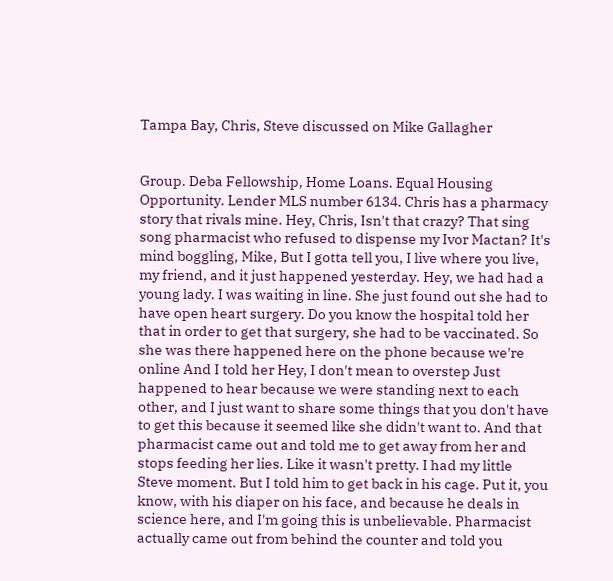Tampa Bay, Chris, Steve discussed on Mike Gallagher


Group. Deba Fellowship, Home Loans. Equal Housing Opportunity. Lender MLS number 6134. Chris has a pharmacy story that rivals mine. Hey, Chris, Isn't that crazy? That sing song pharmacist who refused to dispense my Ivor Mactan? It's mind boggling, Mike, But I gotta tell you, I live where you live, my friend, and it just happened yesterday. Hey, we had had a young lady. I was waiting in line. She just found out she had to have open heart surgery. Do you know the hospital told her that in order to get that surgery, she had to be vaccinated. So she was there happened here on the phone because we're online And I told her Hey, I don't mean to overstep Just happened to hear because we were standing next to each other, and I just want to share some things that you don't have to get this because it seemed like she didn't want to. And that pharmacist came out and told me to get away from her and stops feeding her lies. Like it wasn't pretty. I had my little Steve moment. But I told him to get back in his cage. Put it, you know, with his diaper on his face, and because he deals in science here, and I'm going this is unbelievable. Pharmacist actually came out from behind the counter and told you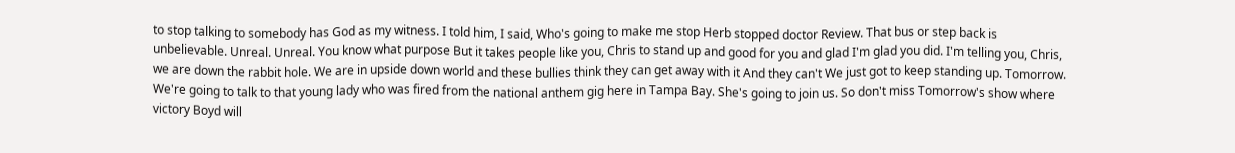to stop talking to somebody has God as my witness. I told him, I said, Who's going to make me stop Herb stopped doctor Review. That bus or step back is unbelievable. Unreal. Unreal. You know what purpose But it takes people like you, Chris to stand up and good for you and glad I'm glad you did. I'm telling you, Chris, we are down the rabbit hole. We are in upside down world and these bullies think they can get away with it And they can't We just got to keep standing up. Tomorrow. We're going to talk to that young lady who was fired from the national anthem gig here in Tampa Bay. She's going to join us. So don't miss Tomorrow's show where victory Boyd will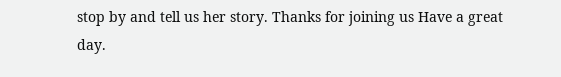stop by and tell us her story. Thanks for joining us Have a great day.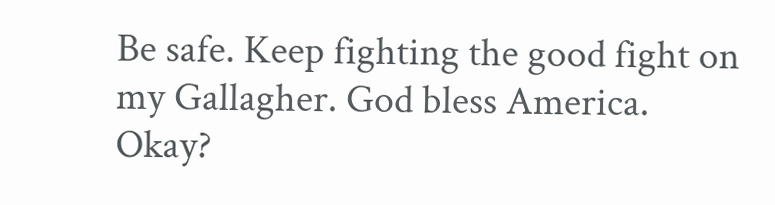Be safe. Keep fighting the good fight on my Gallagher. God bless America. Okay?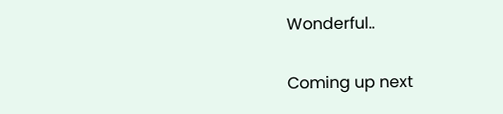Wonderful..

Coming up next